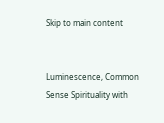Skip to main content


Luminescence, Common Sense Spirituality with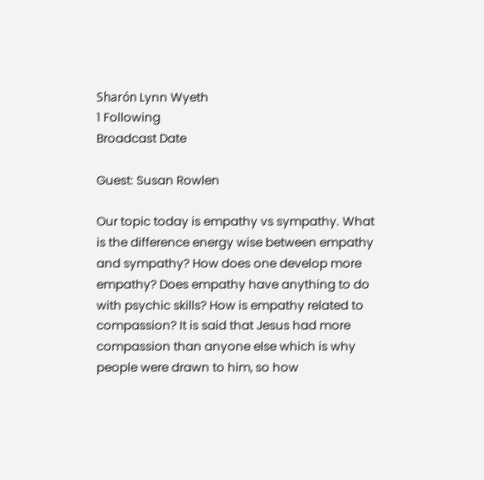Sharón Lynn Wyeth
1 Following
Broadcast Date

Guest: Susan Rowlen

Our topic today is empathy vs sympathy. What is the difference energy wise between empathy and sympathy? How does one develop more empathy? Does empathy have anything to do with psychic skills? How is empathy related to compassion? It is said that Jesus had more compassion than anyone else which is why people were drawn to him, so how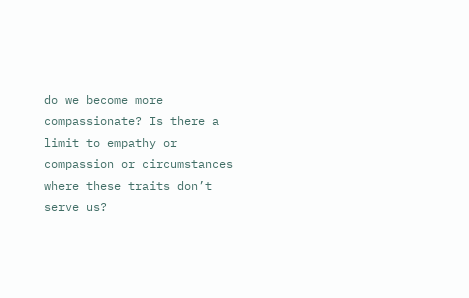do we become more compassionate? Is there a limit to empathy or compassion or circumstances where these traits don’t serve us?